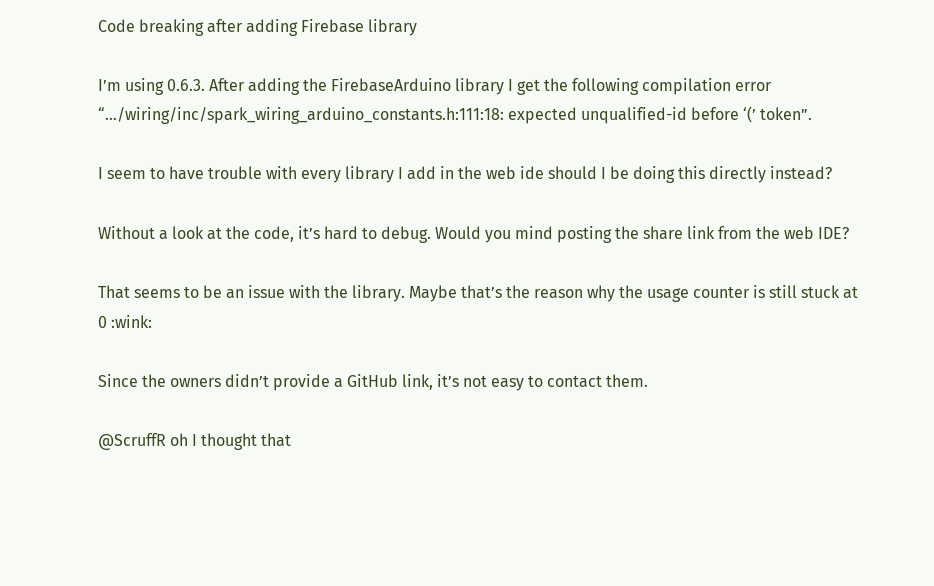Code breaking after adding Firebase library

I’m using 0.6.3. After adding the FirebaseArduino library I get the following compilation error “…/wiring/inc/spark_wiring_arduino_constants.h:111:18: expected unqualified-id before ‘(’ token”.

I seem to have trouble with every library I add in the web ide should I be doing this directly instead?

Without a look at the code, it’s hard to debug. Would you mind posting the share link from the web IDE?

That seems to be an issue with the library. Maybe that’s the reason why the usage counter is still stuck at 0 :wink:

Since the owners didn’t provide a GitHub link, it’s not easy to contact them.

@ScruffR oh I thought that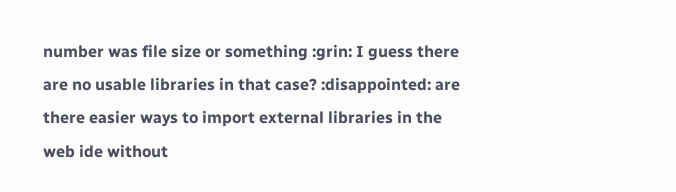number was file size or something :grin: I guess there are no usable libraries in that case? :disappointed: are there easier ways to import external libraries in the web ide without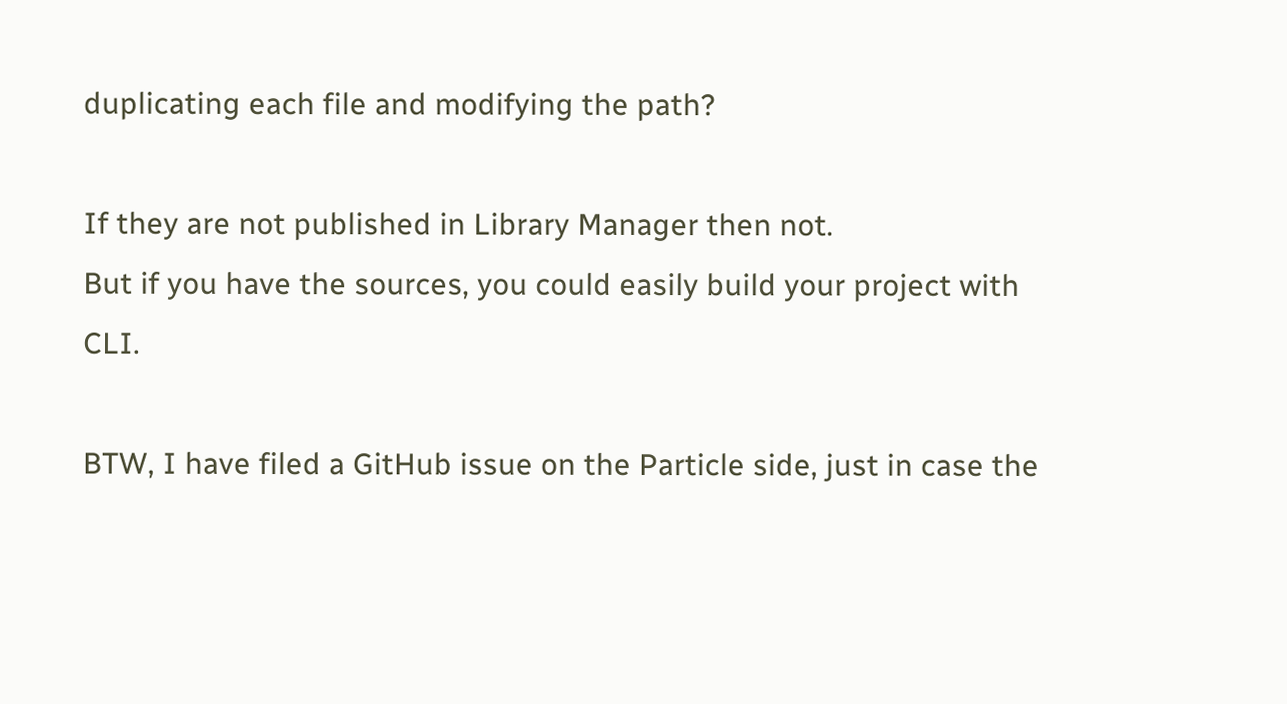duplicating each file and modifying the path?

If they are not published in Library Manager then not.
But if you have the sources, you could easily build your project with CLI.

BTW, I have filed a GitHub issue on the Particle side, just in case the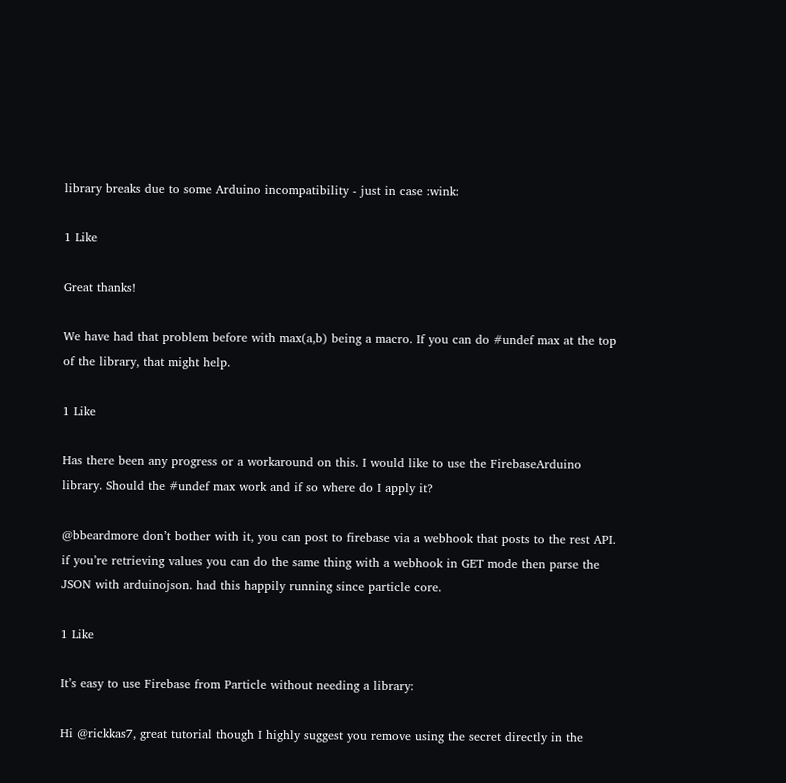library breaks due to some Arduino incompatibility - just in case :wink:

1 Like

Great thanks!

We have had that problem before with max(a,b) being a macro. If you can do #undef max at the top of the library, that might help.

1 Like

Has there been any progress or a workaround on this. I would like to use the FirebaseArduino library. Should the #undef max work and if so where do I apply it?

@bbeardmore don’t bother with it, you can post to firebase via a webhook that posts to the rest API. if you’re retrieving values you can do the same thing with a webhook in GET mode then parse the JSON with arduinojson. had this happily running since particle core.

1 Like

It’s easy to use Firebase from Particle without needing a library:

Hi @rickkas7, great tutorial though I highly suggest you remove using the secret directly in the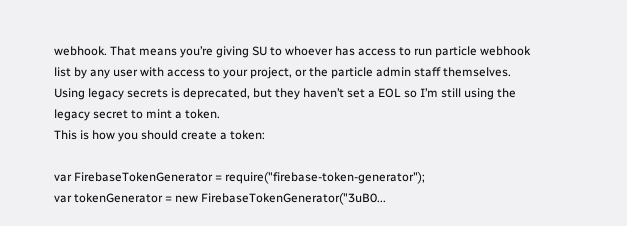webhook. That means you’re giving SU to whoever has access to run particle webhook list by any user with access to your project, or the particle admin staff themselves. Using legacy secrets is deprecated, but they haven’t set a EOL so I’m still using the legacy secret to mint a token.
This is how you should create a token:

var FirebaseTokenGenerator = require("firebase-token-generator");
var tokenGenerator = new FirebaseTokenGenerator("3uB0...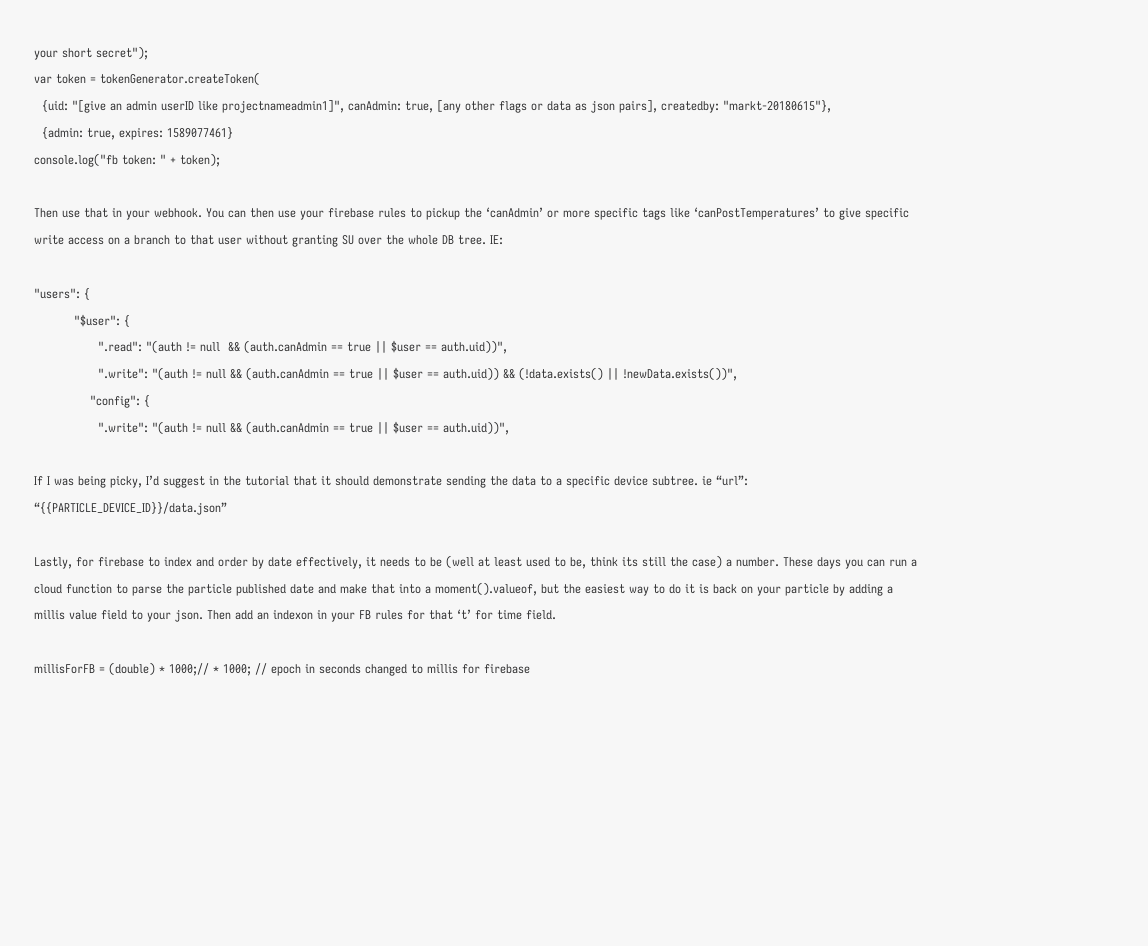your short secret");
var token = tokenGenerator.createToken(
  {uid: "[give an admin userID like projectnameadmin1]", canAdmin: true, [any other flags or data as json pairs], createdby: "markt-20180615"},
  {admin: true, expires: 1589077461}
console.log("fb token: " + token);

Then use that in your webhook. You can then use your firebase rules to pickup the ‘canAdmin’ or more specific tags like ‘canPostTemperatures’ to give specific write access on a branch to that user without granting SU over the whole DB tree. IE:

"users": {
          "$user": {
                ".read": "(auth != null  && (auth.canAdmin == true || $user == auth.uid))",
                ".write": "(auth != null && (auth.canAdmin == true || $user == auth.uid)) && (!data.exists() || !newData.exists())",
              "config": {
                ".write": "(auth != null && (auth.canAdmin == true || $user == auth.uid))",

If I was being picky, I’d suggest in the tutorial that it should demonstrate sending the data to a specific device subtree. ie “url”: “{{PARTICLE_DEVICE_ID}}/data.json”

Lastly, for firebase to index and order by date effectively, it needs to be (well at least used to be, think its still the case) a number. These days you can run a cloud function to parse the particle published date and make that into a moment().valueof, but the easiest way to do it is back on your particle by adding a millis value field to your json. Then add an indexon in your FB rules for that ‘t’ for time field.

millisForFB = (double) * 1000;// * 1000; // epoch in seconds changed to millis for firebase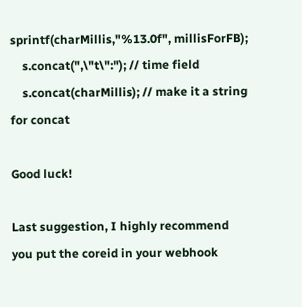sprintf(charMillis,"%13.0f", millisForFB);
    s.concat(",\"t\":"); // time field
    s.concat(charMillis); // make it a string for concat

Good luck!

Last suggestion, I highly recommend you put the coreid in your webhook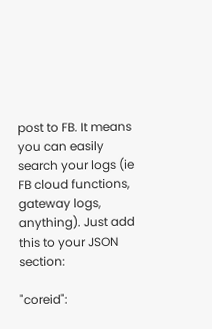post to FB. It means you can easily search your logs (ie FB cloud functions, gateway logs, anything). Just add this to your JSON section:

"coreid":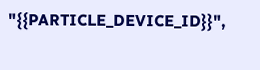"{{PARTICLE_DEVICE_ID}}",